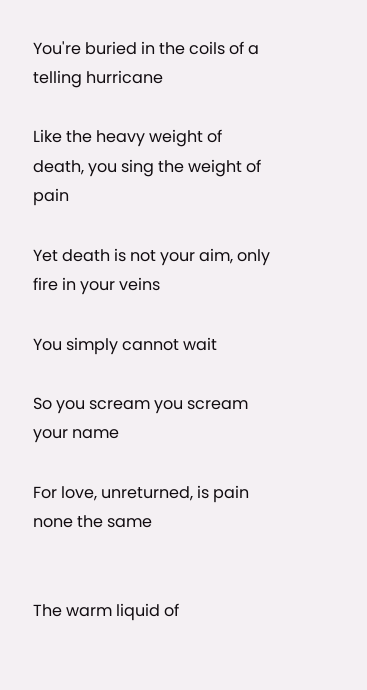You're buried in the coils of a telling hurricane

Like the heavy weight of death, you sing the weight of pain

Yet death is not your aim, only fire in your veins

You simply cannot wait

So you scream you scream your name

For love, unreturned, is pain none the same


The warm liquid of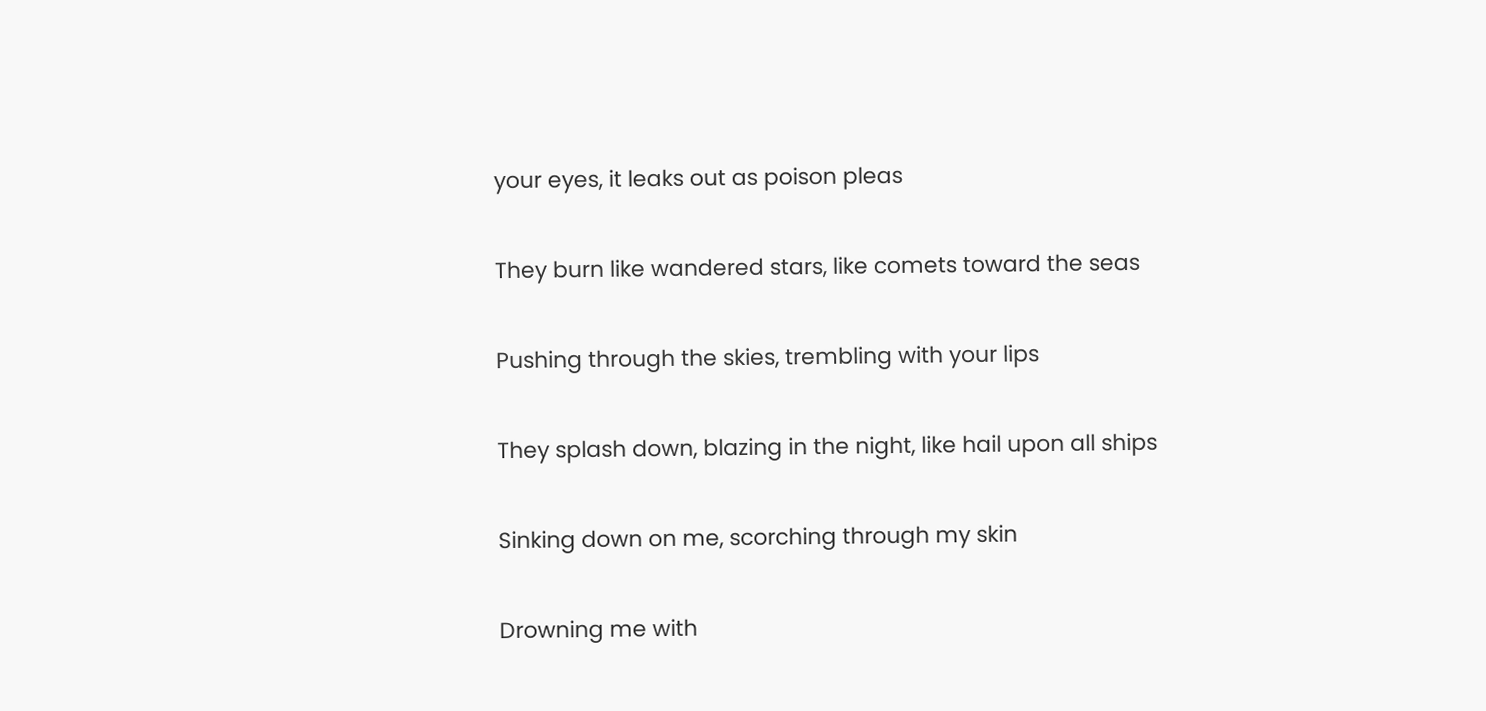your eyes, it leaks out as poison pleas

They burn like wandered stars, like comets toward the seas

Pushing through the skies, trembling with your lips

They splash down, blazing in the night, like hail upon all ships

Sinking down on me, scorching through my skin

Drowning me with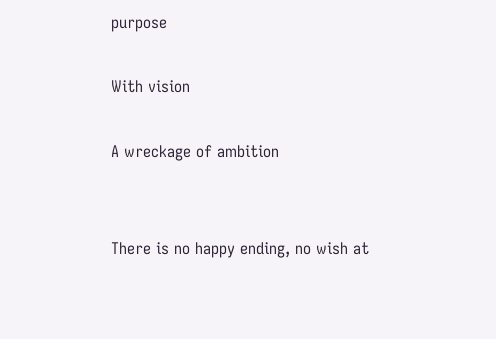purpose

With vision

A wreckage of ambition


There is no happy ending, no wish at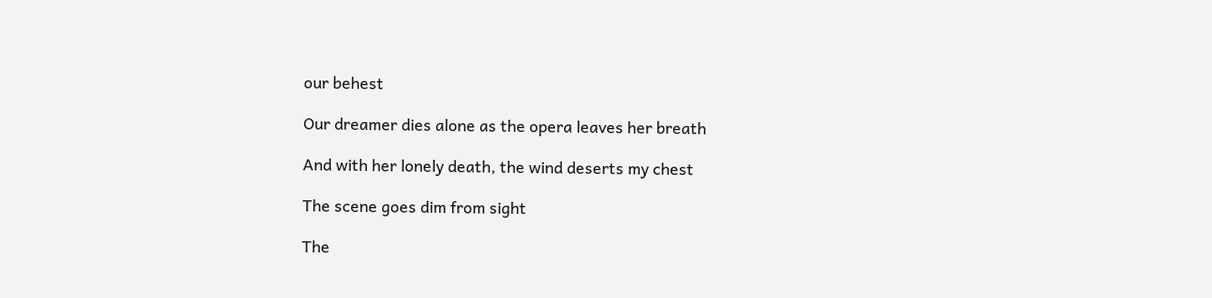our behest

Our dreamer dies alone as the opera leaves her breath

And with her lonely death, the wind deserts my chest

The scene goes dim from sight

The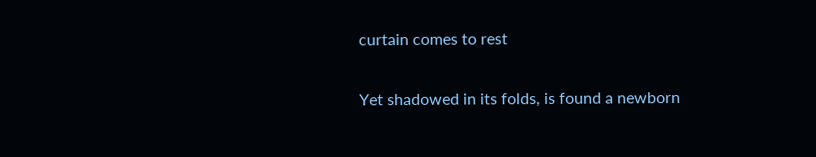curtain comes to rest

Yet shadowed in its folds, is found a newborn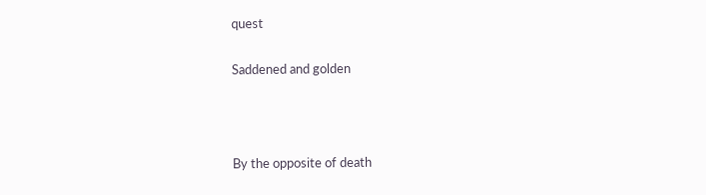quest

Saddened and golden



By the opposite of death